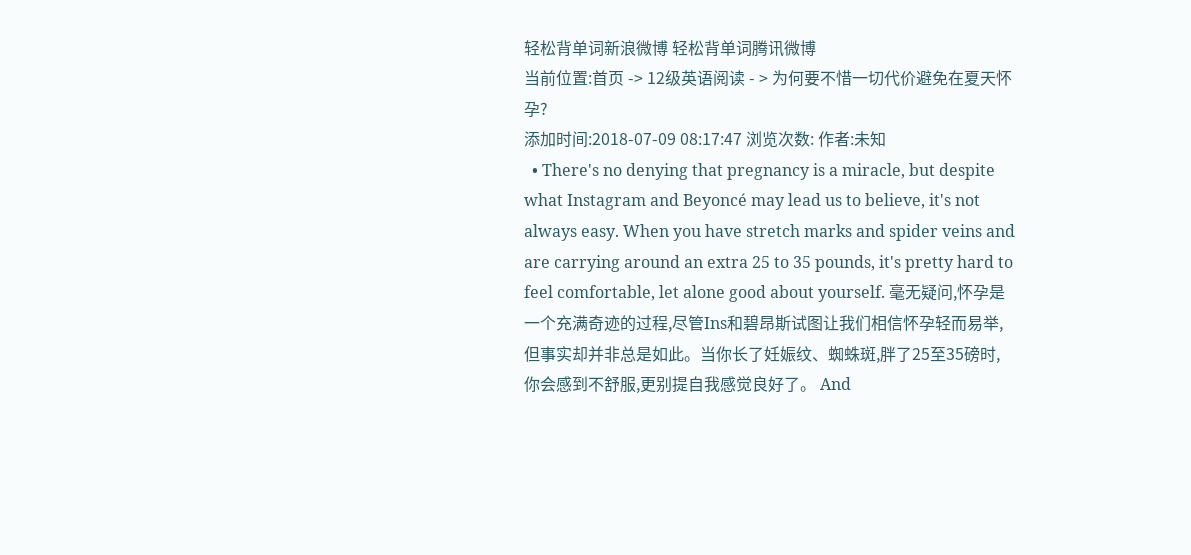轻松背单词新浪微博 轻松背单词腾讯微博
当前位置:首页 -> 12级英语阅读 - > 为何要不惜一切代价避免在夏天怀孕?
添加时间:2018-07-09 08:17:47 浏览次数: 作者:未知
  • There's no denying that pregnancy is a miracle, but despite what Instagram and Beyoncé may lead us to believe, it's not always easy. When you have stretch marks and spider veins and are carrying around an extra 25 to 35 pounds, it's pretty hard to feel comfortable, let alone good about yourself. 毫无疑问,怀孕是一个充满奇迹的过程,尽管Ins和碧昂斯试图让我们相信怀孕轻而易举,但事实却并非总是如此。当你长了妊娠纹、蜘蛛斑,胖了25至35磅时,你会感到不舒服,更别提自我感觉良好了。 And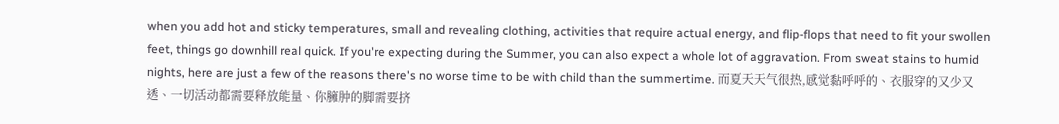when you add hot and sticky temperatures, small and revealing clothing, activities that require actual energy, and flip-flops that need to fit your swollen feet, things go downhill real quick. If you're expecting during the Summer, you can also expect a whole lot of aggravation. From sweat stains to humid nights, here are just a few of the reasons there's no worse time to be with child than the summertime. 而夏天天气很热,感觉黏呼呼的、衣服穿的又少又透、一切活动都需要释放能量、你臃肿的脚需要挤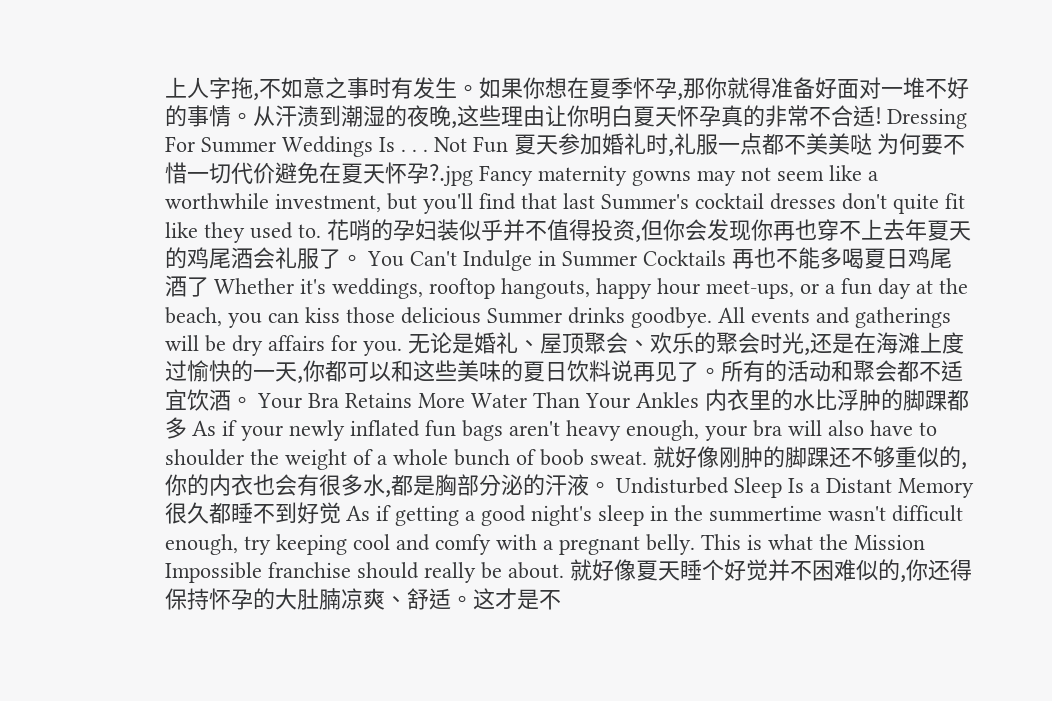上人字拖,不如意之事时有发生。如果你想在夏季怀孕,那你就得准备好面对一堆不好的事情。从汗渍到潮湿的夜晚,这些理由让你明白夏天怀孕真的非常不合适! Dressing For Summer Weddings Is . . . Not Fun 夏天参加婚礼时,礼服一点都不美美哒 为何要不惜一切代价避免在夏天怀孕?.jpg Fancy maternity gowns may not seem like a worthwhile investment, but you'll find that last Summer's cocktail dresses don't quite fit like they used to. 花哨的孕妇装似乎并不值得投资,但你会发现你再也穿不上去年夏天的鸡尾酒会礼服了。 You Can't Indulge in Summer Cocktails 再也不能多喝夏日鸡尾酒了 Whether it's weddings, rooftop hangouts, happy hour meet-ups, or a fun day at the beach, you can kiss those delicious Summer drinks goodbye. All events and gatherings will be dry affairs for you. 无论是婚礼、屋顶聚会、欢乐的聚会时光,还是在海滩上度过愉快的一天,你都可以和这些美味的夏日饮料说再见了。所有的活动和聚会都不适宜饮酒。 Your Bra Retains More Water Than Your Ankles 内衣里的水比浮肿的脚踝都多 As if your newly inflated fun bags aren't heavy enough, your bra will also have to shoulder the weight of a whole bunch of boob sweat. 就好像刚肿的脚踝还不够重似的,你的内衣也会有很多水,都是胸部分泌的汗液。 Undisturbed Sleep Is a Distant Memory 很久都睡不到好觉 As if getting a good night's sleep in the summertime wasn't difficult enough, try keeping cool and comfy with a pregnant belly. This is what the Mission Impossible franchise should really be about. 就好像夏天睡个好觉并不困难似的,你还得保持怀孕的大肚腩凉爽、舒适。这才是不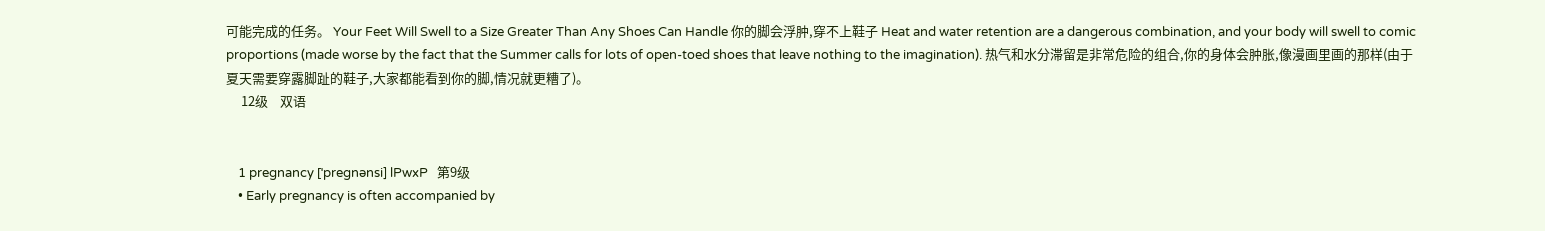可能完成的任务。 Your Feet Will Swell to a Size Greater Than Any Shoes Can Handle 你的脚会浮肿,穿不上鞋子 Heat and water retention are a dangerous combination, and your body will swell to comic proportions (made worse by the fact that the Summer calls for lots of open-toed shoes that leave nothing to the imagination). 热气和水分滞留是非常危险的组合,你的身体会肿胀,像漫画里画的那样(由于夏天需要穿露脚趾的鞋子,大家都能看到你的脚,情况就更糟了)。
     12级    双语


    1 pregnancy [ˈpregnənsi] lPwxP   第9级
    • Early pregnancy is often accompanied by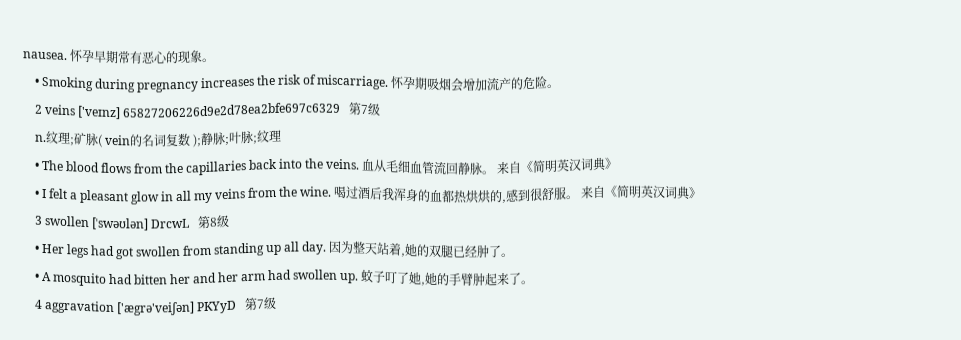nausea. 怀孕早期常有恶心的现象。
    • Smoking during pregnancy increases the risk of miscarriage. 怀孕期吸烟会增加流产的危险。
    2 veins ['veɪnz] 65827206226d9e2d78ea2bfe697c6329   第7级
    n.纹理;矿脉( vein的名词复数 );静脉;叶脉;纹理
    • The blood flows from the capillaries back into the veins. 血从毛细血管流回静脉。 来自《简明英汉词典》
    • I felt a pleasant glow in all my veins from the wine. 喝过酒后我浑身的血都热烘烘的,感到很舒服。 来自《简明英汉词典》
    3 swollen [ˈswəʊlən] DrcwL   第8级
    • Her legs had got swollen from standing up all day. 因为整天站着,她的双腿已经肿了。
    • A mosquito had bitten her and her arm had swollen up. 蚊子叮了她,她的手臂肿起来了。
    4 aggravation ['ægrə'veiʃən] PKYyD   第7级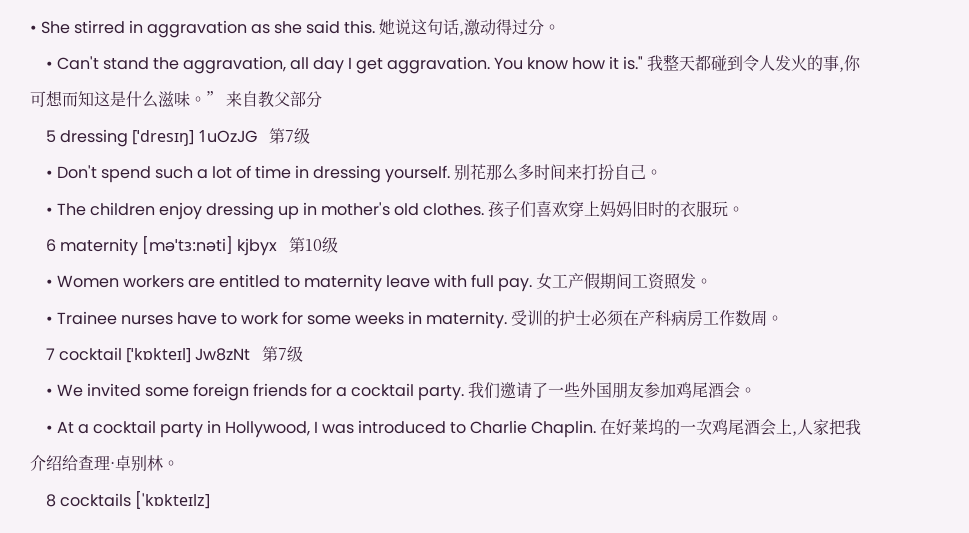• She stirred in aggravation as she said this. 她说这句话,激动得过分。
    • Can't stand the aggravation, all day I get aggravation. You know how it is." 我整天都碰到令人发火的事,你可想而知这是什么滋味。” 来自教父部分
    5 dressing [ˈdresɪŋ] 1uOzJG   第7级
    • Don't spend such a lot of time in dressing yourself. 别花那么多时间来打扮自己。
    • The children enjoy dressing up in mother's old clothes. 孩子们喜欢穿上妈妈旧时的衣服玩。
    6 maternity [məˈtɜ:nəti] kjbyx   第10级
    • Women workers are entitled to maternity leave with full pay. 女工产假期间工资照发。
    • Trainee nurses have to work for some weeks in maternity. 受训的护士必须在产科病房工作数周。
    7 cocktail [ˈkɒkteɪl] Jw8zNt   第7级
    • We invited some foreign friends for a cocktail party. 我们邀请了一些外国朋友参加鸡尾酒会。
    • At a cocktail party in Hollywood, I was introduced to Charlie Chaplin. 在好莱坞的一次鸡尾酒会上,人家把我介绍给查理·卓别林。
    8 cocktails ['kɒkteɪlz]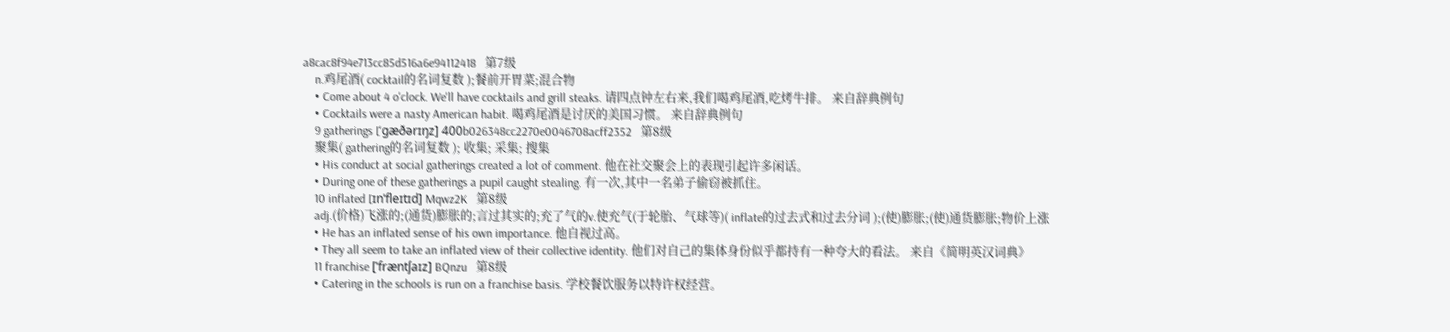a8cac8f94e713cc85d516a6e94112418   第7级
    n.鸡尾酒( cocktail的名词复数 );餐前开胃菜;混合物
    • Come about 4 o'clock. We'll have cocktails and grill steaks. 请四点钟左右来,我们喝鸡尾酒,吃烤牛排。 来自辞典例句
    • Cocktails were a nasty American habit. 喝鸡尾酒是讨厌的美国习惯。 来自辞典例句
    9 gatherings ['ɡæðərɪŋz] 400b026348cc2270e0046708acff2352   第8级
    聚集( gathering的名词复数 ); 收集; 采集; 搜集
    • His conduct at social gatherings created a lot of comment. 他在社交聚会上的表现引起许多闲话。
    • During one of these gatherings a pupil caught stealing. 有一次,其中一名弟子偷窃被抓住。
    10 inflated [ɪnˈfleɪtɪd] Mqwz2K   第8级
    adj.(价格)飞涨的;(通货)膨胀的;言过其实的;充了气的v.使充气(于轮胎、气球等)( inflate的过去式和过去分词 );(使)膨胀;(使)通货膨胀;物价上涨
    • He has an inflated sense of his own importance. 他自视过高。
    • They all seem to take an inflated view of their collective identity. 他们对自己的集体身份似乎都持有一种夸大的看法。 来自《简明英汉词典》
    11 franchise [ˈfræntʃaɪz] BQnzu   第8级
    • Catering in the schools is run on a franchise basis. 学校餐饮服务以特许权经营。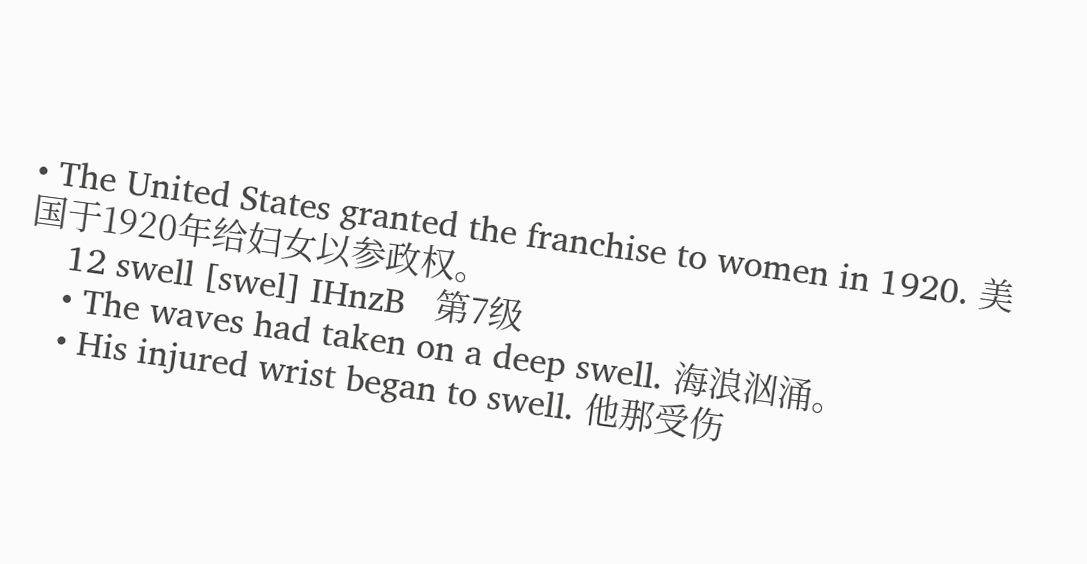• The United States granted the franchise to women in 1920. 美国于1920年给妇女以参政权。
    12 swell [swel] IHnzB   第7级
    • The waves had taken on a deep swell. 海浪汹涌。
    • His injured wrist began to swell. 他那受伤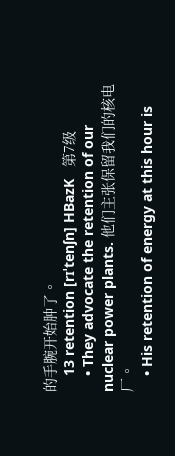的手腕开始肿了。
    13 retention [rɪˈtenʃn] HBazK   第7级
    • They advocate the retention of our nuclear power plants. 他们主张保留我们的核电厂。
    • His retention of energy at this hour is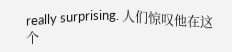really surprising. 人们惊叹他在这个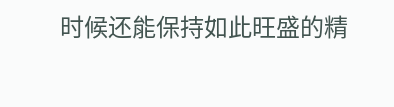时候还能保持如此旺盛的精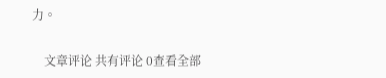力。

    文章评论 共有评论 0查看全部